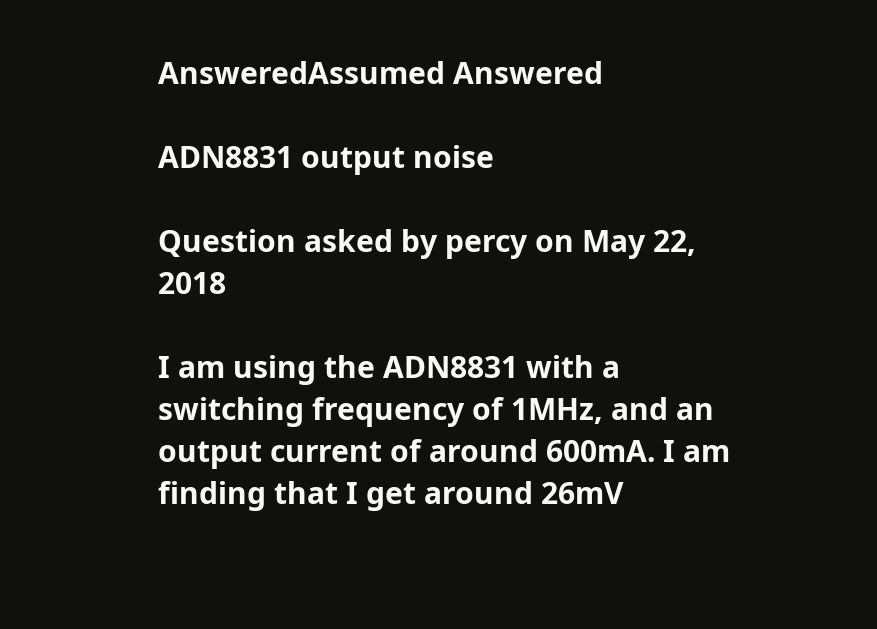AnsweredAssumed Answered

ADN8831 output noise

Question asked by percy on May 22, 2018

I am using the ADN8831 with a switching frequency of 1MHz, and an output current of around 600mA. I am finding that I get around 26mV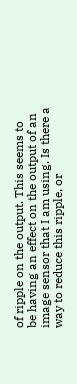of ripple on the output. This seems to be having an effect on the output of an image sensor that I am using. Is there a way to reduce this ripple, or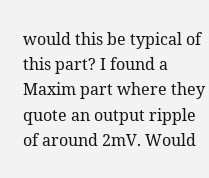would this be typical of this part? I found a Maxim part where they quote an output ripple of around 2mV. Would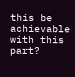this be achievable with this part?